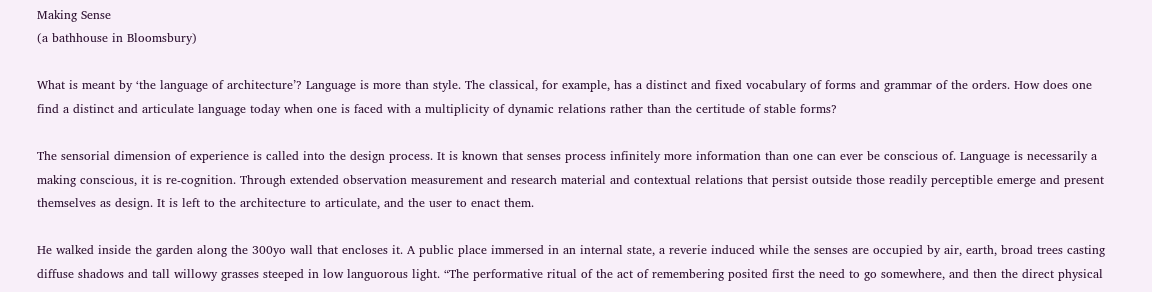Making Sense
(a bathhouse in Bloomsbury)

What is meant by ‘the language of architecture’? Language is more than style. The classical, for example, has a distinct and fixed vocabulary of forms and grammar of the orders. How does one find a distinct and articulate language today when one is faced with a multiplicity of dynamic relations rather than the certitude of stable forms?

The sensorial dimension of experience is called into the design process. It is known that senses process infinitely more information than one can ever be conscious of. Language is necessarily a making conscious, it is re-cognition. Through extended observation measurement and research material and contextual relations that persist outside those readily perceptible emerge and present themselves as design. It is left to the architecture to articulate, and the user to enact them.

He walked inside the garden along the 300yo wall that encloses it. A public place immersed in an internal state, a reverie induced while the senses are occupied by air, earth, broad trees casting diffuse shadows and tall willowy grasses steeped in low languorous light. “The performative ritual of the act of remembering posited first the need to go somewhere, and then the direct physical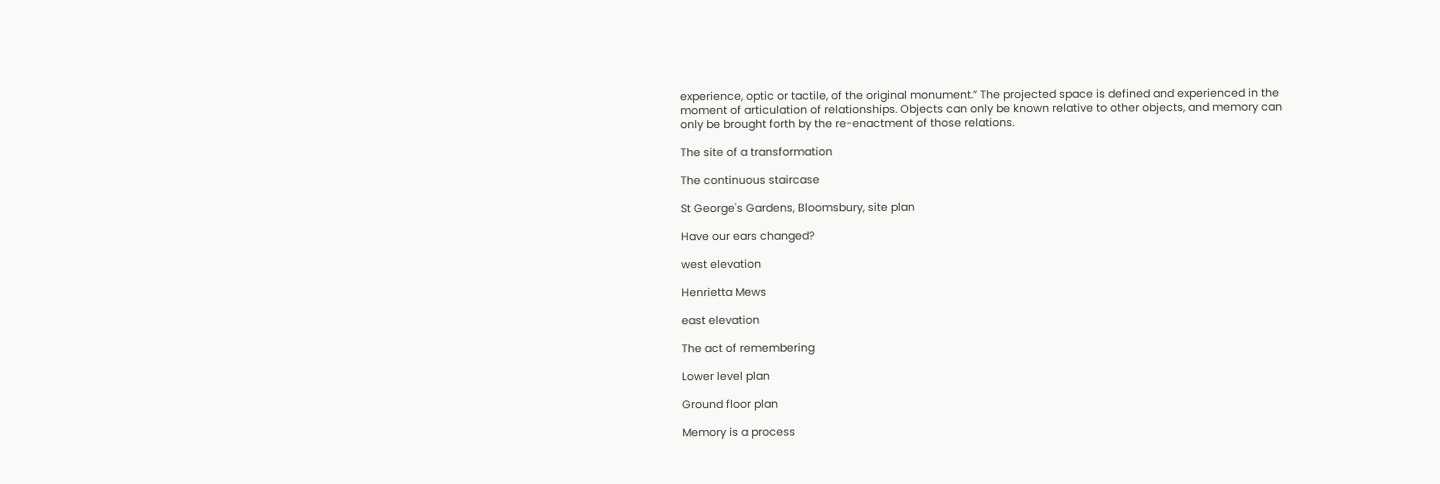experience, optic or tactile, of the original monument.” The projected space is defined and experienced in the moment of articulation of relationships. Objects can only be known relative to other objects, and memory can only be brought forth by the re-enactment of those relations.

The site of a transformation

The continuous staircase

St George's Gardens, Bloomsbury, site plan

Have our ears changed?

west elevation

Henrietta Mews

east elevation

The act of remembering

Lower level plan

Ground floor plan

Memory is a process